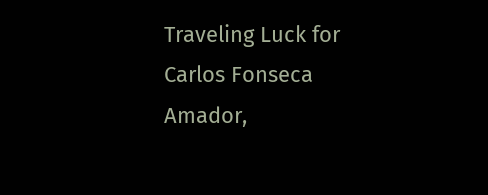Traveling Luck for Carlos Fonseca Amador,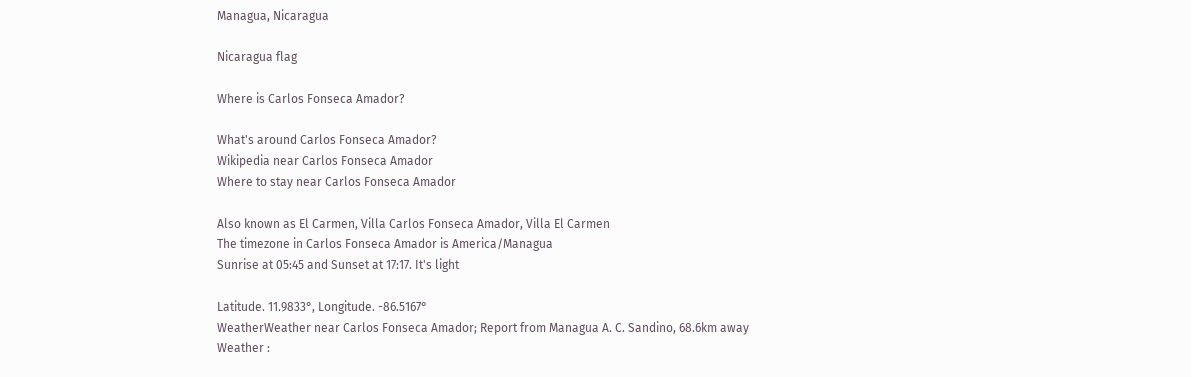Managua, Nicaragua

Nicaragua flag

Where is Carlos Fonseca Amador?

What's around Carlos Fonseca Amador?
Wikipedia near Carlos Fonseca Amador
Where to stay near Carlos Fonseca Amador

Also known as El Carmen, Villa Carlos Fonseca Amador, Villa El Carmen
The timezone in Carlos Fonseca Amador is America/Managua
Sunrise at 05:45 and Sunset at 17:17. It's light

Latitude. 11.9833°, Longitude. -86.5167°
WeatherWeather near Carlos Fonseca Amador; Report from Managua A. C. Sandino, 68.6km away
Weather :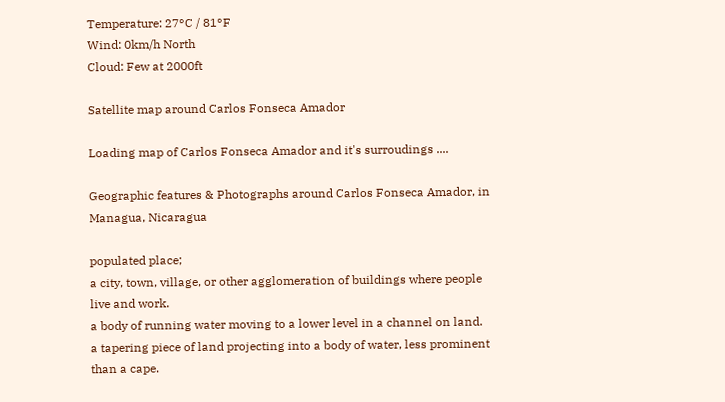Temperature: 27°C / 81°F
Wind: 0km/h North
Cloud: Few at 2000ft

Satellite map around Carlos Fonseca Amador

Loading map of Carlos Fonseca Amador and it's surroudings ....

Geographic features & Photographs around Carlos Fonseca Amador, in Managua, Nicaragua

populated place;
a city, town, village, or other agglomeration of buildings where people live and work.
a body of running water moving to a lower level in a channel on land.
a tapering piece of land projecting into a body of water, less prominent than a cape.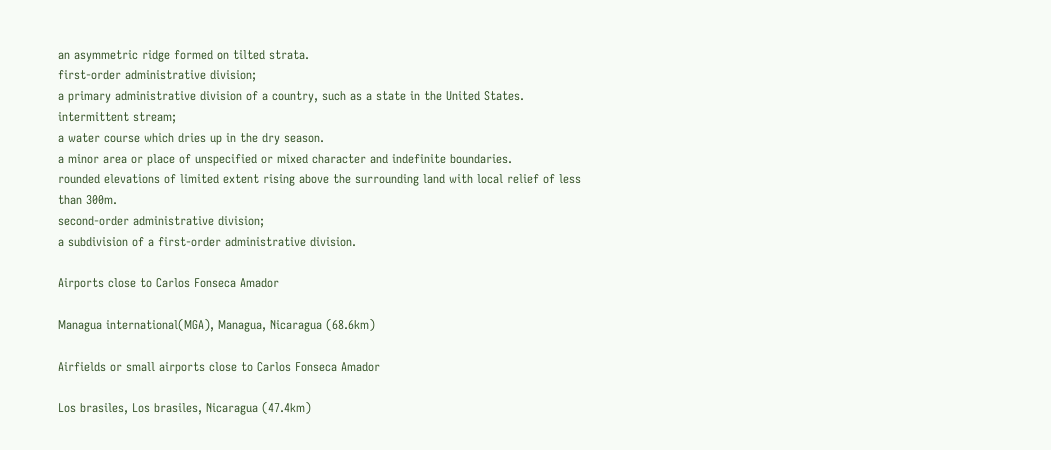an asymmetric ridge formed on tilted strata.
first-order administrative division;
a primary administrative division of a country, such as a state in the United States.
intermittent stream;
a water course which dries up in the dry season.
a minor area or place of unspecified or mixed character and indefinite boundaries.
rounded elevations of limited extent rising above the surrounding land with local relief of less than 300m.
second-order administrative division;
a subdivision of a first-order administrative division.

Airports close to Carlos Fonseca Amador

Managua international(MGA), Managua, Nicaragua (68.6km)

Airfields or small airports close to Carlos Fonseca Amador

Los brasiles, Los brasiles, Nicaragua (47.4km)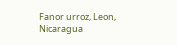Fanor urroz, Leon, Nicaragua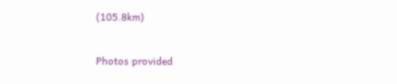(105.8km)

Photos provided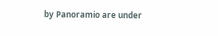by Panoramio are under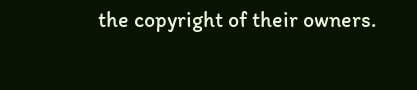the copyright of their owners.